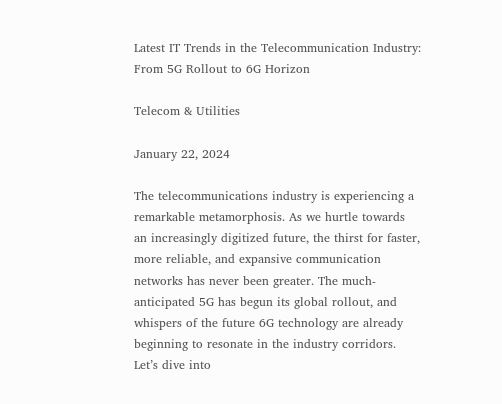Latest IT Trends in the Telecommunication Industry: From 5G Rollout to 6G Horizon

Telecom & Utilities

January 22, 2024

The telecommunications industry is experiencing a remarkable metamorphosis. As we hurtle towards an increasingly digitized future, the thirst for faster, more reliable, and expansive communication networks has never been greater. The much-anticipated 5G has begun its global rollout, and whispers of the future 6G technology are already beginning to resonate in the industry corridors. Let’s dive into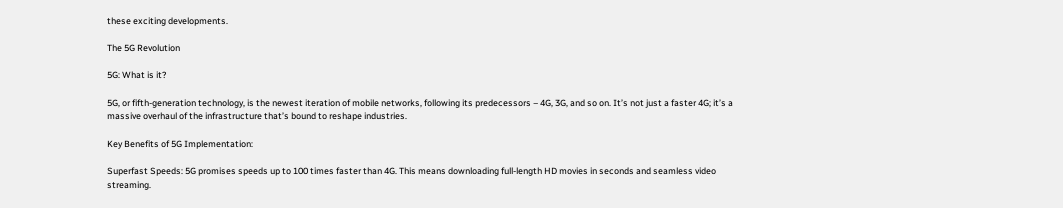these exciting developments.

The 5G Revolution

5G: What is it?

5G, or fifth-generation technology, is the newest iteration of mobile networks, following its predecessors – 4G, 3G, and so on. It’s not just a faster 4G; it’s a massive overhaul of the infrastructure that’s bound to reshape industries.

Key Benefits of 5G Implementation:

Superfast Speeds: 5G promises speeds up to 100 times faster than 4G. This means downloading full-length HD movies in seconds and seamless video streaming.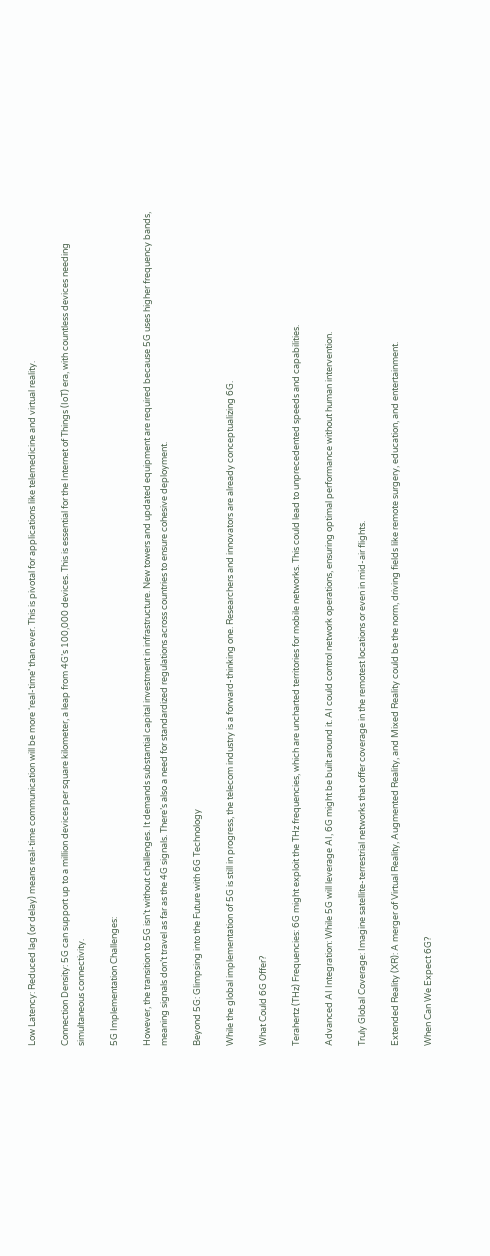Low Latency: Reduced lag (or delay) means real-time communication will be more ‘real-time’ than ever. This is pivotal for applications like telemedicine and virtual reality.

Connection Density: 5G can support up to a million devices per square kilometer, a leap from 4G’s 100,000 devices. This is essential for the Internet of Things (IoT) era, with countless devices needing simultaneous connectivity.

5G Implementation Challenges:

However, the transition to 5G isn’t without challenges. It demands substantial capital investment in infrastructure. New towers and updated equipment are required because 5G uses higher frequency bands, meaning signals don’t travel as far as the 4G signals. There’s also a need for standardized regulations across countries to ensure cohesive deployment.

Beyond 5G: Glimpsing into the Future with 6G Technology

While the global implementation of 5G is still in progress, the telecom industry is a forward-thinking one. Researchers and innovators are already conceptualizing 6G.

What Could 6G Offer?

Terahertz (THz) Frequencies: 6G might exploit the THz frequencies, which are uncharted territories for mobile networks. This could lead to unprecedented speeds and capabilities.

Advanced AI Integration: While 5G will leverage AI, 6G might be built around it. AI could control network operations, ensuring optimal performance without human intervention.

Truly Global Coverage: Imagine satellite-terrestrial networks that offer coverage in the remotest locations or even in mid-air flights.

Extended Reality (XR): A merger of Virtual Reality, Augmented Reality, and Mixed Reality could be the norm, driving fields like remote surgery, education, and entertainment.

When Can We Expect 6G?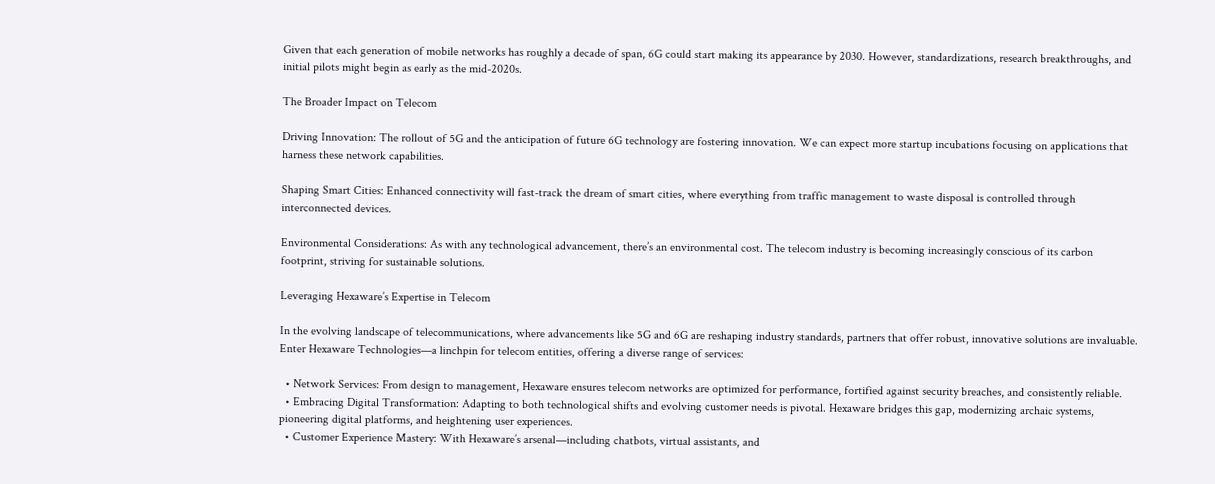Given that each generation of mobile networks has roughly a decade of span, 6G could start making its appearance by 2030. However, standardizations, research breakthroughs, and initial pilots might begin as early as the mid-2020s.

The Broader Impact on Telecom

Driving Innovation: The rollout of 5G and the anticipation of future 6G technology are fostering innovation. We can expect more startup incubations focusing on applications that harness these network capabilities.

Shaping Smart Cities: Enhanced connectivity will fast-track the dream of smart cities, where everything from traffic management to waste disposal is controlled through interconnected devices.

Environmental Considerations: As with any technological advancement, there’s an environmental cost. The telecom industry is becoming increasingly conscious of its carbon footprint, striving for sustainable solutions.

Leveraging Hexaware’s Expertise in Telecom

In the evolving landscape of telecommunications, where advancements like 5G and 6G are reshaping industry standards, partners that offer robust, innovative solutions are invaluable. Enter Hexaware Technologies—a linchpin for telecom entities, offering a diverse range of services:

  • Network Services: From design to management, Hexaware ensures telecom networks are optimized for performance, fortified against security breaches, and consistently reliable.
  • Embracing Digital Transformation: Adapting to both technological shifts and evolving customer needs is pivotal. Hexaware bridges this gap, modernizing archaic systems, pioneering digital platforms, and heightening user experiences.
  • Customer Experience Mastery: With Hexaware’s arsenal—including chatbots, virtual assistants, and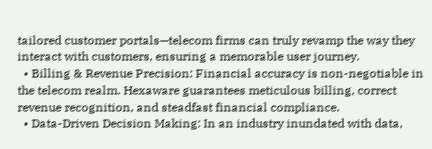tailored customer portals—telecom firms can truly revamp the way they interact with customers, ensuring a memorable user journey.
  • Billing & Revenue Precision: Financial accuracy is non-negotiable in the telecom realm. Hexaware guarantees meticulous billing, correct revenue recognition, and steadfast financial compliance.
  • Data-Driven Decision Making: In an industry inundated with data,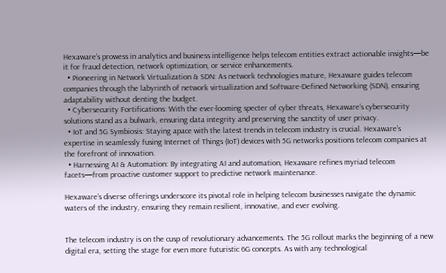Hexaware’s prowess in analytics and business intelligence helps telecom entities extract actionable insights—be it for fraud detection, network optimization, or service enhancements.
  • Pioneering in Network Virtualization & SDN: As network technologies mature, Hexaware guides telecom companies through the labyrinth of network virtualization and Software-Defined Networking (SDN), ensuring adaptability without denting the budget.
  • Cybersecurity Fortifications: With the ever-looming specter of cyber threats, Hexaware’s cybersecurity solutions stand as a bulwark, ensuring data integrity and preserving the sanctity of user privacy.
  • IoT and 5G Symbiosis: Staying apace with the latest trends in telecom industry is crucial. Hexaware’s expertise in seamlessly fusing Internet of Things (IoT) devices with 5G networks positions telecom companies at the forefront of innovation.
  • Harnessing AI & Automation: By integrating AI and automation, Hexaware refines myriad telecom facets—from proactive customer support to predictive network maintenance.

Hexaware’s diverse offerings underscore its pivotal role in helping telecom businesses navigate the dynamic waters of the industry, ensuring they remain resilient, innovative, and ever evolving.


The telecom industry is on the cusp of revolutionary advancements. The 5G rollout marks the beginning of a new digital era, setting the stage for even more futuristic 6G concepts. As with any technological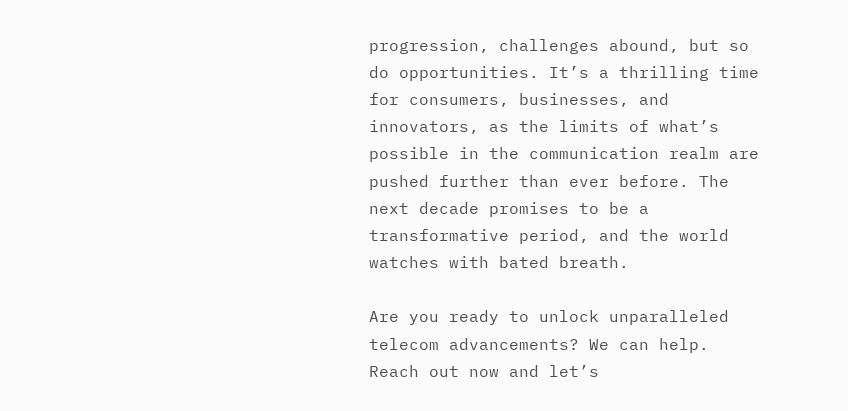progression, challenges abound, but so do opportunities. It’s a thrilling time for consumers, businesses, and innovators, as the limits of what’s possible in the communication realm are pushed further than ever before. The next decade promises to be a transformative period, and the world watches with bated breath.

Are you ready to unlock unparalleled telecom advancements? We can help. Reach out now and let’s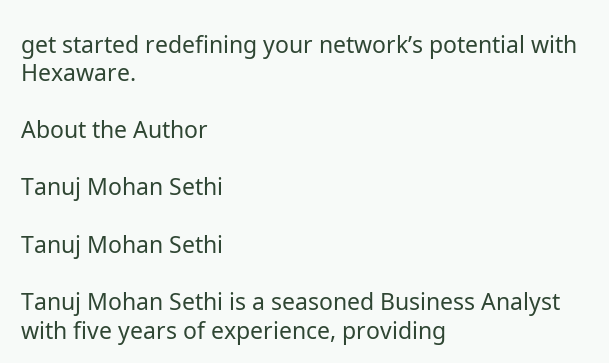get started redefining your network’s potential with Hexaware.

About the Author

Tanuj Mohan Sethi

Tanuj Mohan Sethi

Tanuj Mohan Sethi is a seasoned Business Analyst with five years of experience, providing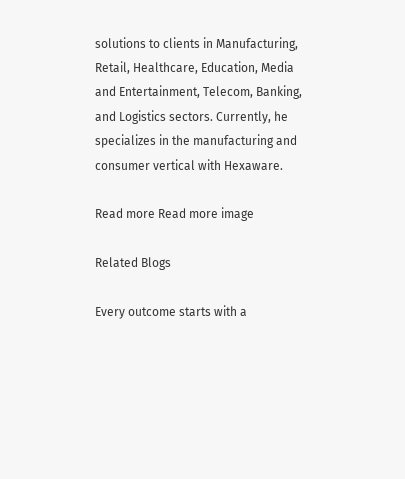solutions to clients in Manufacturing, Retail, Healthcare, Education, Media and Entertainment, Telecom, Banking, and Logistics sectors. Currently, he specializes in the manufacturing and consumer vertical with Hexaware.

Read more Read more image

Related Blogs

Every outcome starts with a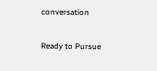conversation

Ready to Pursue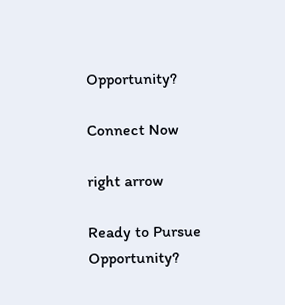Opportunity?

Connect Now

right arrow

Ready to Pursue Opportunity?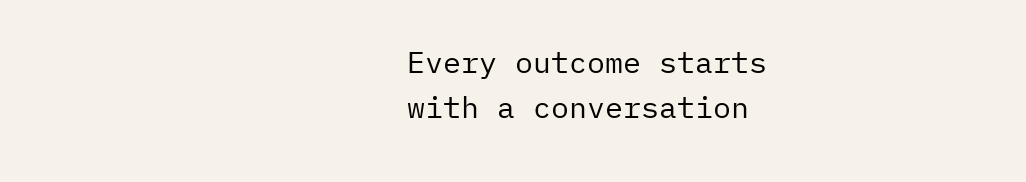Every outcome starts with a conversation